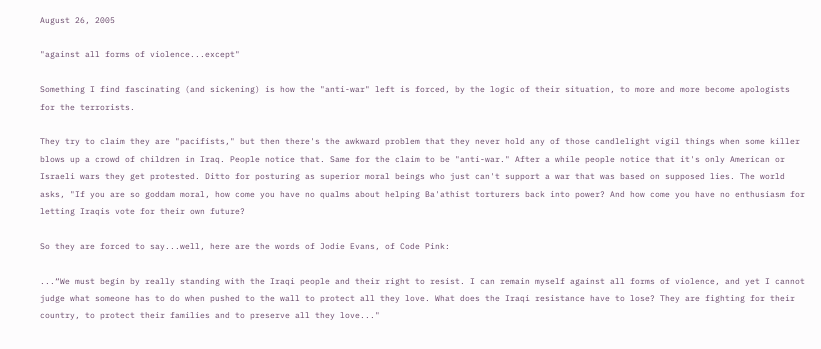August 26, 2005

"against all forms of violence...except"

Something I find fascinating (and sickening) is how the "anti-war" left is forced, by the logic of their situation, to more and more become apologists for the terrorists.

They try to claim they are "pacifists," but then there's the awkward problem that they never hold any of those candlelight vigil things when some killer blows up a crowd of children in Iraq. People notice that. Same for the claim to be "anti-war." After a while people notice that it's only American or Israeli wars they get protested. Ditto for posturing as superior moral beings who just can't support a war that was based on supposed lies. The world asks, "If you are so goddam moral, how come you have no qualms about helping Ba'athist torturers back into power? And how come you have no enthusiasm for letting Iraqis vote for their own future?

So they are forced to say...well, here are the words of Jodie Evans, of Code Pink:

...“We must begin by really standing with the Iraqi people and their right to resist. I can remain myself against all forms of violence, and yet I cannot judge what someone has to do when pushed to the wall to protect all they love. What does the Iraqi resistance have to lose? They are fighting for their country, to protect their families and to preserve all they love..."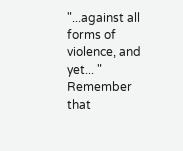"...against all forms of violence, and yet... " Remember that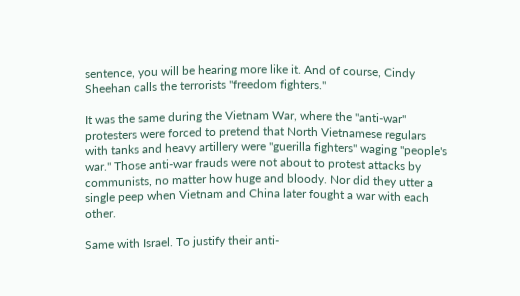sentence, you will be hearing more like it. And of course, Cindy Sheehan calls the terrorists "freedom fighters."

It was the same during the Vietnam War, where the "anti-war" protesters were forced to pretend that North Vietnamese regulars with tanks and heavy artillery were "guerilla fighters" waging "people's war." Those anti-war frauds were not about to protest attacks by communists, no matter how huge and bloody. Nor did they utter a single peep when Vietnam and China later fought a war with each other.

Same with Israel. To justify their anti-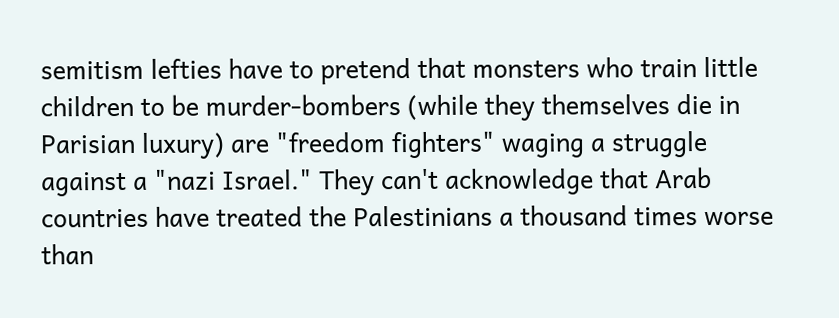semitism lefties have to pretend that monsters who train little children to be murder-bombers (while they themselves die in Parisian luxury) are "freedom fighters" waging a struggle against a "nazi Israel." They can't acknowledge that Arab countries have treated the Palestinians a thousand times worse than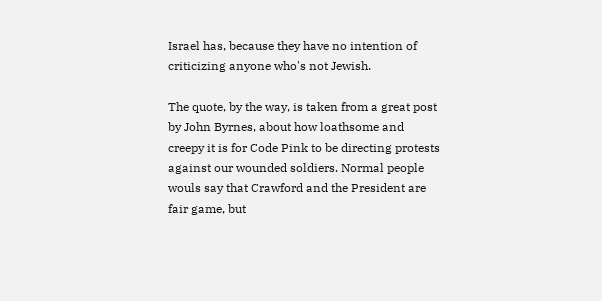Israel has, because they have no intention of criticizing anyone who's not Jewish.

The quote, by the way, is taken from a great post by John Byrnes, about how loathsome and creepy it is for Code Pink to be directing protests against our wounded soldiers. Normal people wouls say that Crawford and the President are fair game, but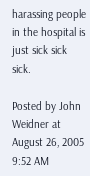harassing people in the hospital is just sick sick sick.

Posted by John Weidner at August 26, 2005 9:52 AM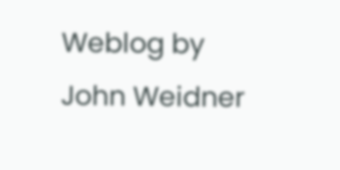Weblog by John Weidner